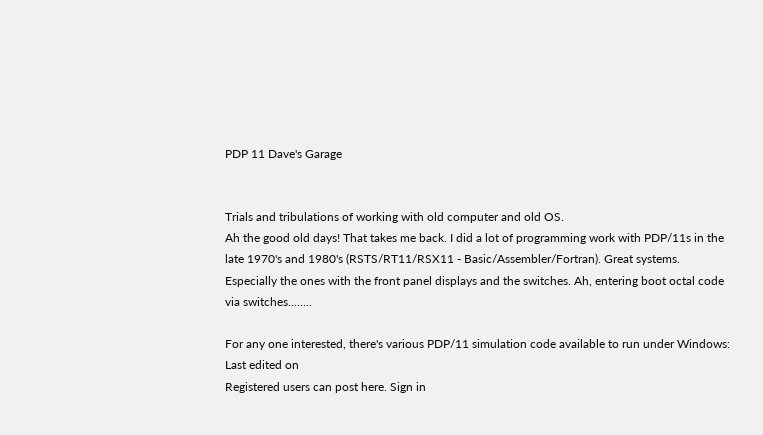PDP 11 Dave's Garage


Trials and tribulations of working with old computer and old OS.
Ah the good old days! That takes me back. I did a lot of programming work with PDP/11s in the late 1970's and 1980's (RSTS/RT11/RSX11 - Basic/Assembler/Fortran). Great systems. Especially the ones with the front panel displays and the switches. Ah, entering boot octal code via switches........

For any one interested, there's various PDP/11 simulation code available to run under Windows:
Last edited on
Registered users can post here. Sign in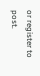or register to post.